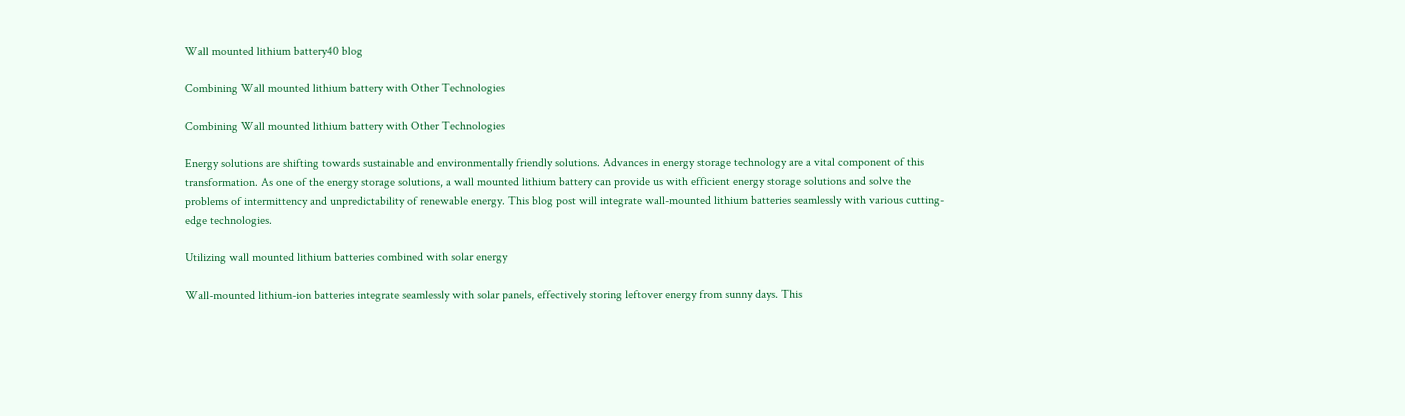Wall mounted lithium battery40 blog

Combining Wall mounted lithium battery with Other Technologies

Combining Wall mounted lithium battery with Other Technologies

Energy solutions are shifting towards sustainable and environmentally friendly solutions. Advances in energy storage technology are a vital component of this transformation. As one of the energy storage solutions, a wall mounted lithium battery can provide us with efficient energy storage solutions and solve the problems of intermittency and unpredictability of renewable energy. This blog post will integrate wall-mounted lithium batteries seamlessly with various cutting-edge technologies.

Utilizing wall mounted lithium batteries combined with solar energy

Wall-mounted lithium-ion batteries integrate seamlessly with solar panels, effectively storing leftover energy from sunny days. This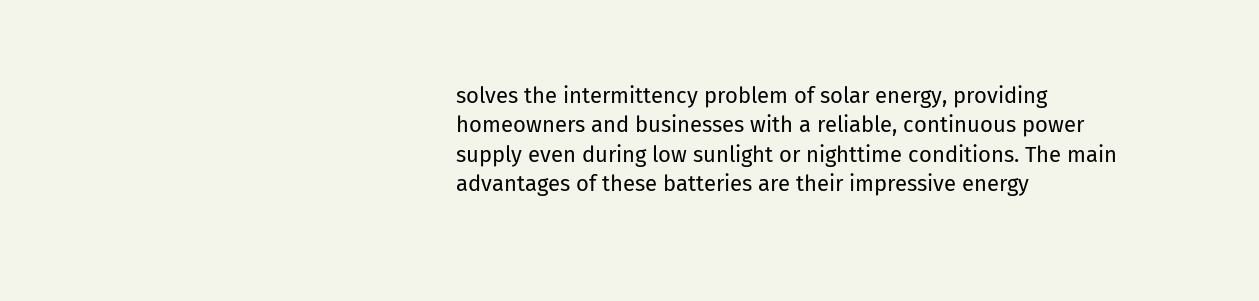solves the intermittency problem of solar energy, providing homeowners and businesses with a reliable, continuous power supply even during low sunlight or nighttime conditions. The main advantages of these batteries are their impressive energy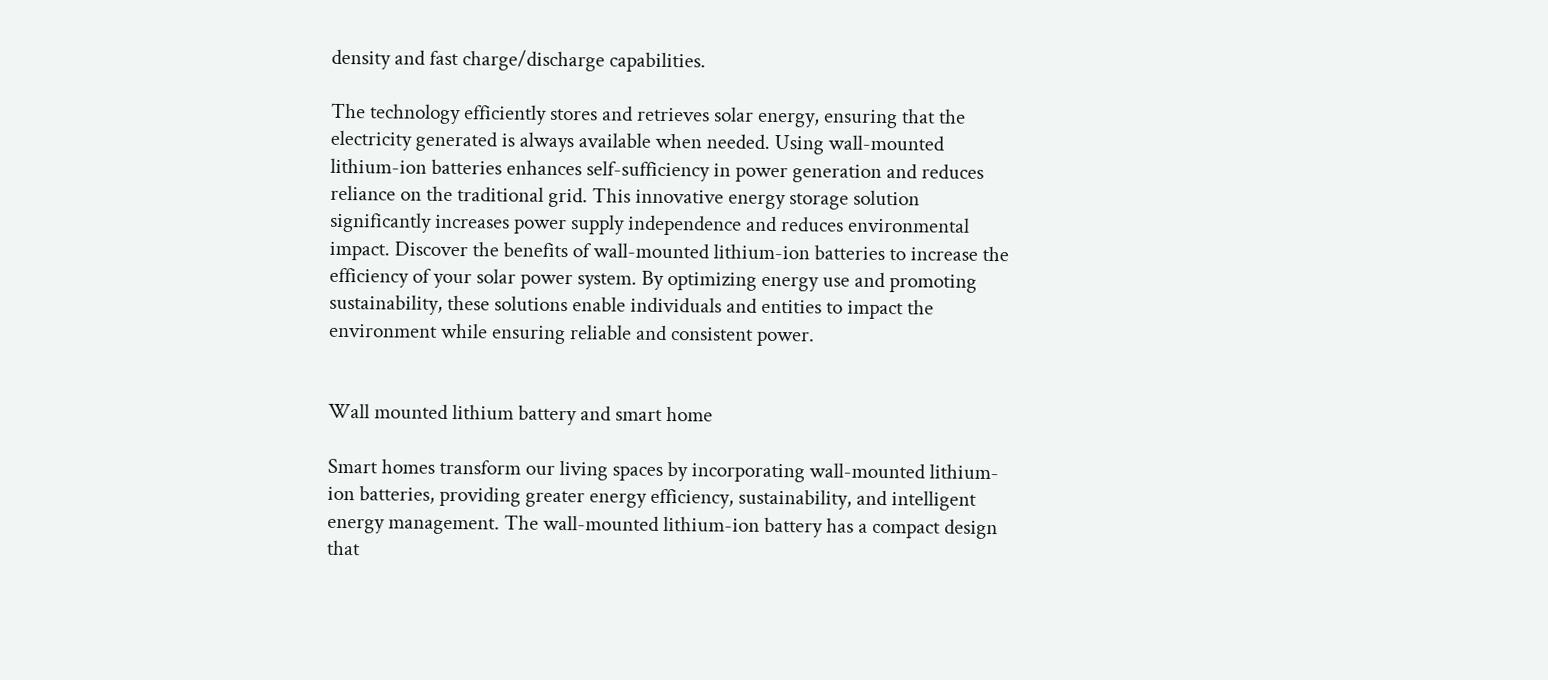density and fast charge/discharge capabilities.

The technology efficiently stores and retrieves solar energy, ensuring that the electricity generated is always available when needed. Using wall-mounted lithium-ion batteries enhances self-sufficiency in power generation and reduces reliance on the traditional grid. This innovative energy storage solution significantly increases power supply independence and reduces environmental impact. Discover the benefits of wall-mounted lithium-ion batteries to increase the efficiency of your solar power system. By optimizing energy use and promoting sustainability, these solutions enable individuals and entities to impact the environment while ensuring reliable and consistent power.


Wall mounted lithium battery and smart home

Smart homes transform our living spaces by incorporating wall-mounted lithium-ion batteries, providing greater energy efficiency, sustainability, and intelligent energy management. The wall-mounted lithium-ion battery has a compact design that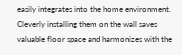easily integrates into the home environment. Cleverly installing them on the wall saves valuable floor space and harmonizes with the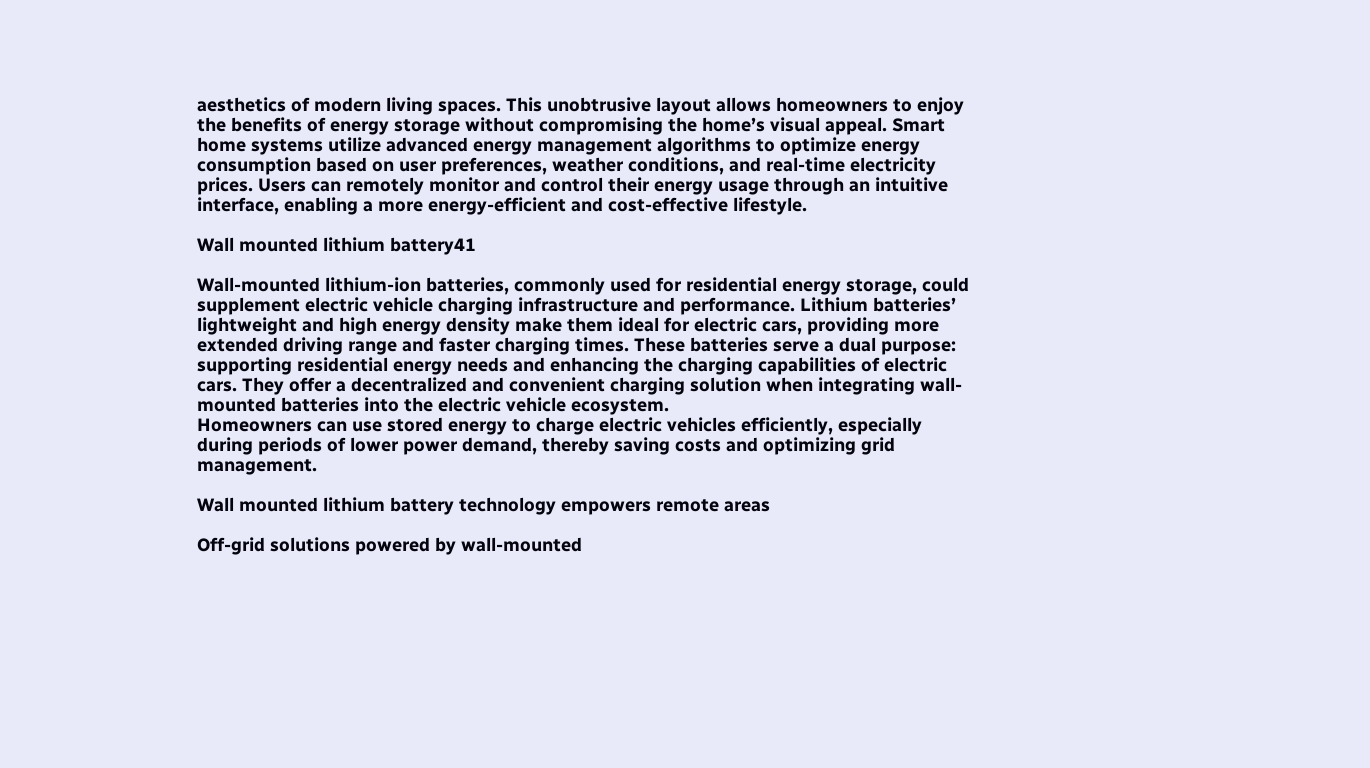aesthetics of modern living spaces. This unobtrusive layout allows homeowners to enjoy the benefits of energy storage without compromising the home’s visual appeal. Smart home systems utilize advanced energy management algorithms to optimize energy consumption based on user preferences, weather conditions, and real-time electricity prices. Users can remotely monitor and control their energy usage through an intuitive interface, enabling a more energy-efficient and cost-effective lifestyle.

Wall mounted lithium battery41

Wall-mounted lithium-ion batteries, commonly used for residential energy storage, could supplement electric vehicle charging infrastructure and performance. Lithium batteries’ lightweight and high energy density make them ideal for electric cars, providing more extended driving range and faster charging times. These batteries serve a dual purpose: supporting residential energy needs and enhancing the charging capabilities of electric cars. They offer a decentralized and convenient charging solution when integrating wall-mounted batteries into the electric vehicle ecosystem.
Homeowners can use stored energy to charge electric vehicles efficiently, especially during periods of lower power demand, thereby saving costs and optimizing grid management.

Wall mounted lithium battery technology empowers remote areas

Off-grid solutions powered by wall-mounted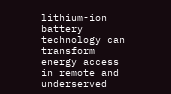lithium-ion battery technology can transform energy access in remote and underserved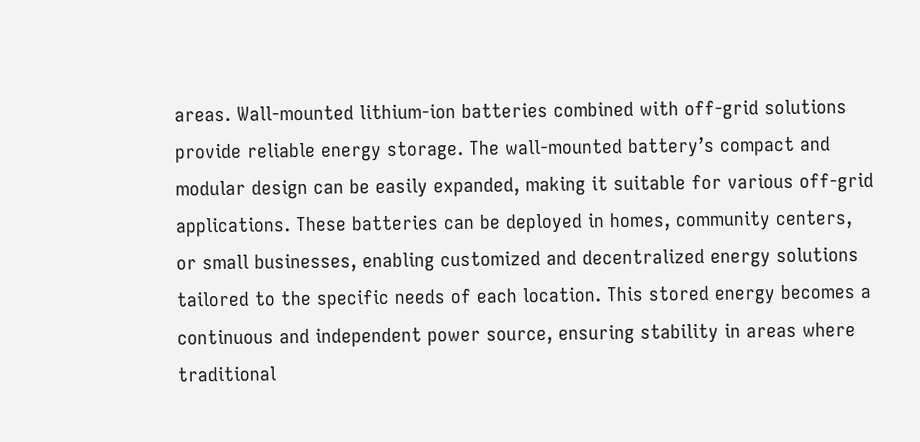areas. Wall-mounted lithium-ion batteries combined with off-grid solutions provide reliable energy storage. The wall-mounted battery’s compact and modular design can be easily expanded, making it suitable for various off-grid applications. These batteries can be deployed in homes, community centers, or small businesses, enabling customized and decentralized energy solutions tailored to the specific needs of each location. This stored energy becomes a continuous and independent power source, ensuring stability in areas where traditional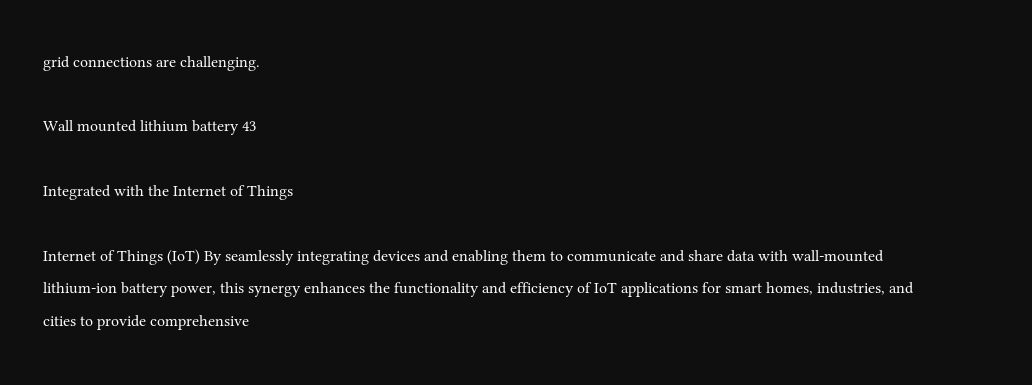grid connections are challenging.

Wall mounted lithium battery 43

Integrated with the Internet of Things

Internet of Things (IoT) By seamlessly integrating devices and enabling them to communicate and share data with wall-mounted lithium-ion battery power, this synergy enhances the functionality and efficiency of IoT applications for smart homes, industries, and cities to provide comprehensive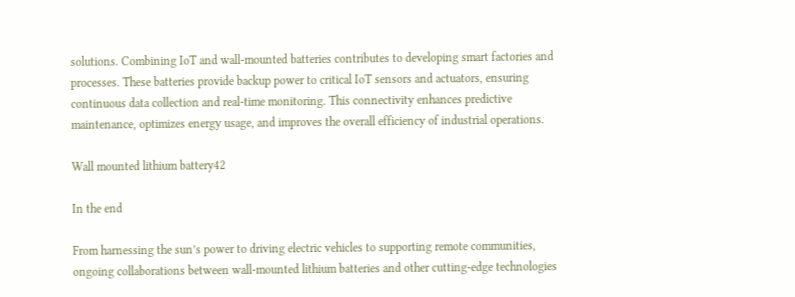solutions. Combining IoT and wall-mounted batteries contributes to developing smart factories and processes. These batteries provide backup power to critical IoT sensors and actuators, ensuring continuous data collection and real-time monitoring. This connectivity enhances predictive maintenance, optimizes energy usage, and improves the overall efficiency of industrial operations.

Wall mounted lithium battery42

In the end

From harnessing the sun’s power to driving electric vehicles to supporting remote communities, ongoing collaborations between wall-mounted lithium batteries and other cutting-edge technologies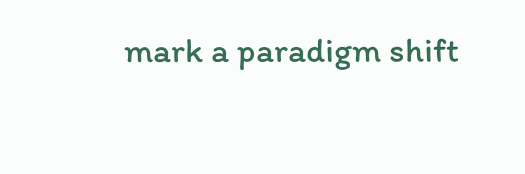mark a paradigm shift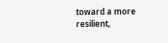toward a more resilient,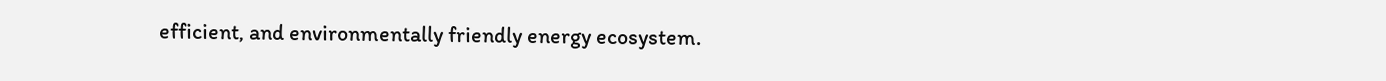efficient, and environmentally friendly energy ecosystem.